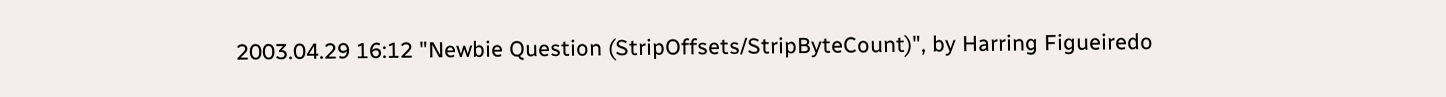2003.04.29 16:12 "Newbie Question (StripOffsets/StripByteCount)", by Harring Figueiredo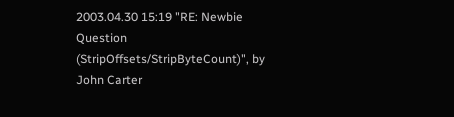2003.04.30 15:19 "RE: Newbie Question (StripOffsets/StripByteCount)", by John Carter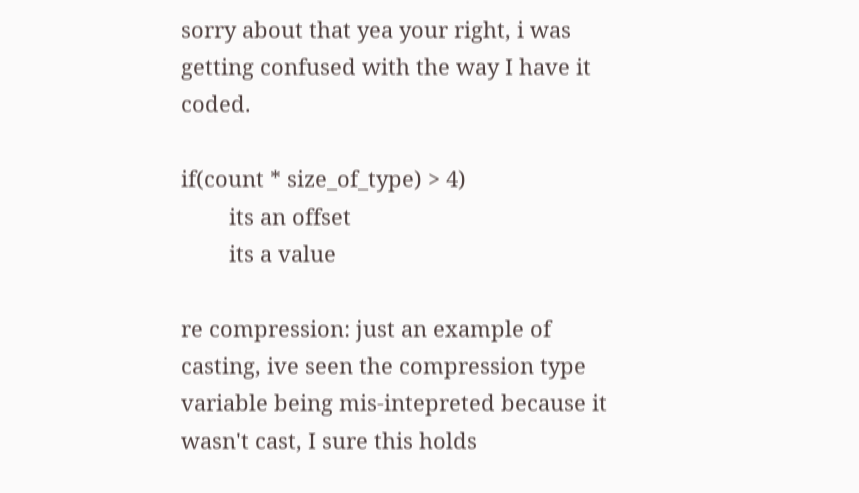sorry about that yea your right, i was getting confused with the way I have it coded.

if(count * size_of_type) > 4)
        its an offset
        its a value

re compression: just an example of casting, ive seen the compression type variable being mis-intepreted because it wasn't cast, I sure this holds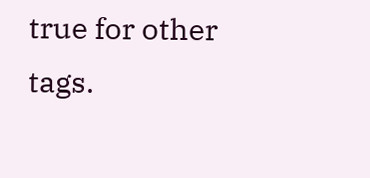true for other tags.